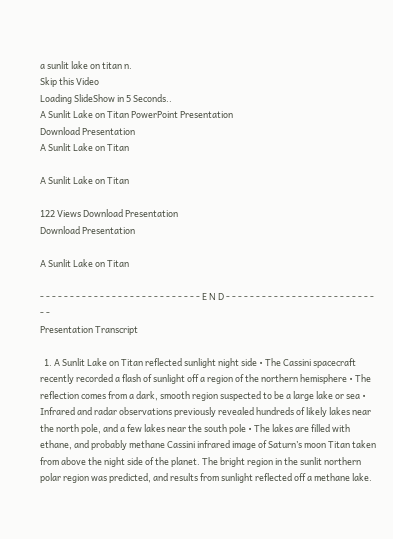a sunlit lake on titan n.
Skip this Video
Loading SlideShow in 5 Seconds..
A Sunlit Lake on Titan PowerPoint Presentation
Download Presentation
A Sunlit Lake on Titan

A Sunlit Lake on Titan

122 Views Download Presentation
Download Presentation

A Sunlit Lake on Titan

- - - - - - - - - - - - - - - - - - - - - - - - - - - E N D - - - - - - - - - - - - - - - - - - - - - - - - - - -
Presentation Transcript

  1. A Sunlit Lake on Titan reflected sunlight night side • The Cassini spacecraft recently recorded a flash of sunlight off a region of the northern hemisphere • The reflection comes from a dark, smooth region suspected to be a large lake or sea • Infrared and radar observations previously revealed hundreds of likely lakes near the north pole, and a few lakes near the south pole • The lakes are filled with ethane, and probably methane Cassini infrared image of Saturn’s moon Titan taken from above the night side of the planet. The bright region in the sunlit northern polar region was predicted, and results from sunlight reflected off a methane lake.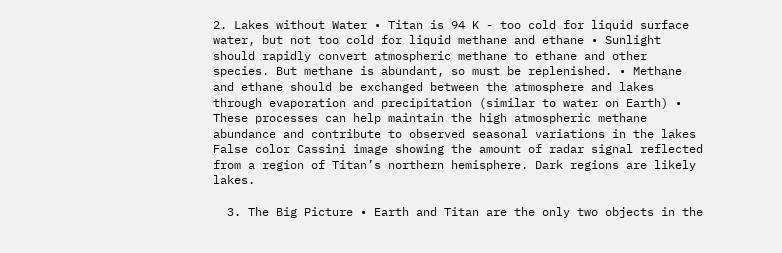2. Lakes without Water • Titan is 94 K - too cold for liquid surface water, but not too cold for liquid methane and ethane • Sunlight should rapidly convert atmospheric methane to ethane and other species. But methane is abundant, so must be replenished. • Methane and ethane should be exchanged between the atmosphere and lakes through evaporation and precipitation (similar to water on Earth) • These processes can help maintain the high atmospheric methane abundance and contribute to observed seasonal variations in the lakes False color Cassini image showing the amount of radar signal reflected from a region of Titan’s northern hemisphere. Dark regions are likely lakes.

  3. The Big Picture • Earth and Titan are the only two objects in the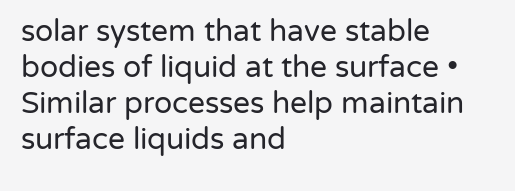solar system that have stable bodies of liquid at the surface • Similar processes help maintain surface liquids and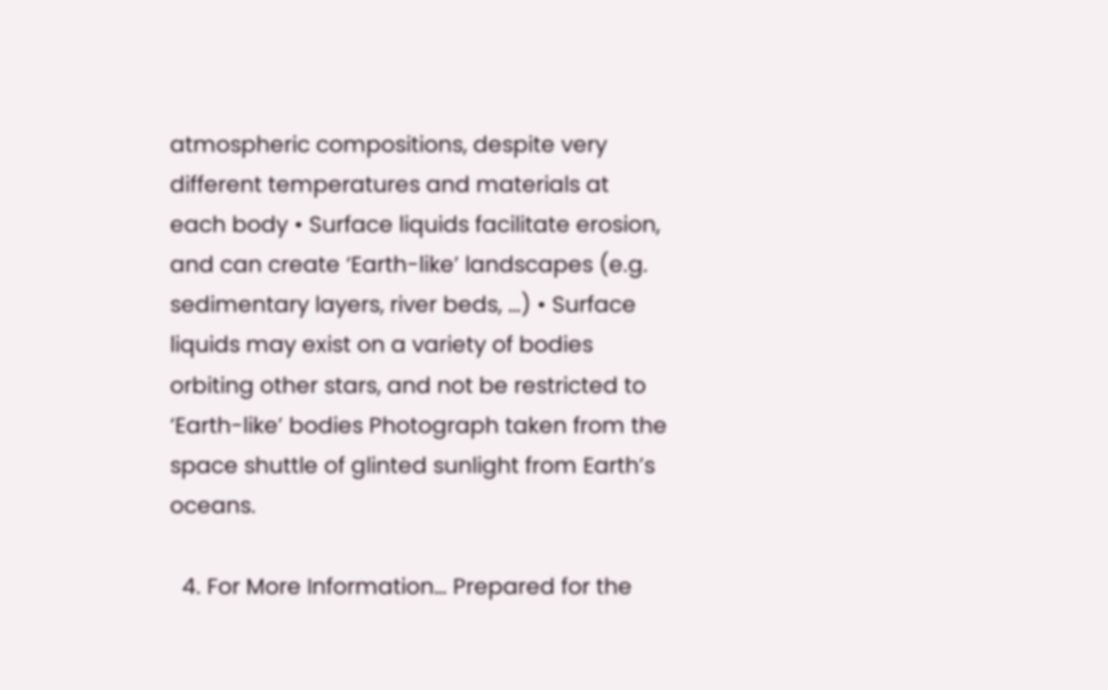atmospheric compositions, despite very different temperatures and materials at each body • Surface liquids facilitate erosion, and can create ‘Earth-like’ landscapes (e.g. sedimentary layers, river beds, …) • Surface liquids may exist on a variety of bodies orbiting other stars, and not be restricted to ‘Earth-like’ bodies Photograph taken from the space shuttle of glinted sunlight from Earth’s oceans.

  4. For More Information… Prepared for the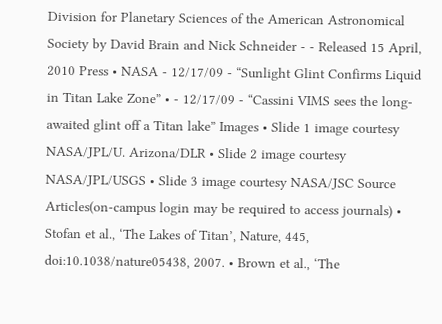Division for Planetary Sciences of the American Astronomical Society by David Brain and Nick Schneider - - Released 15 April, 2010 Press • NASA - 12/17/09 - “Sunlight Glint Confirms Liquid in Titan Lake Zone” • - 12/17/09 - “Cassini VIMS sees the long-awaited glint off a Titan lake” Images • Slide 1 image courtesy NASA/JPL/U. Arizona/DLR • Slide 2 image courtesy NASA/JPL/USGS • Slide 3 image courtesy NASA/JSC Source Articles(on-campus login may be required to access journals) • Stofan et al., ‘The Lakes of Titan’, Nature, 445, doi:10.1038/nature05438, 2007. • Brown et al., ‘The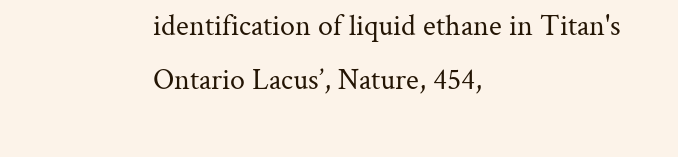identification of liquid ethane in Titan's Ontario Lacus’, Nature, 454,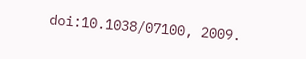doi:10.1038/07100, 2009.